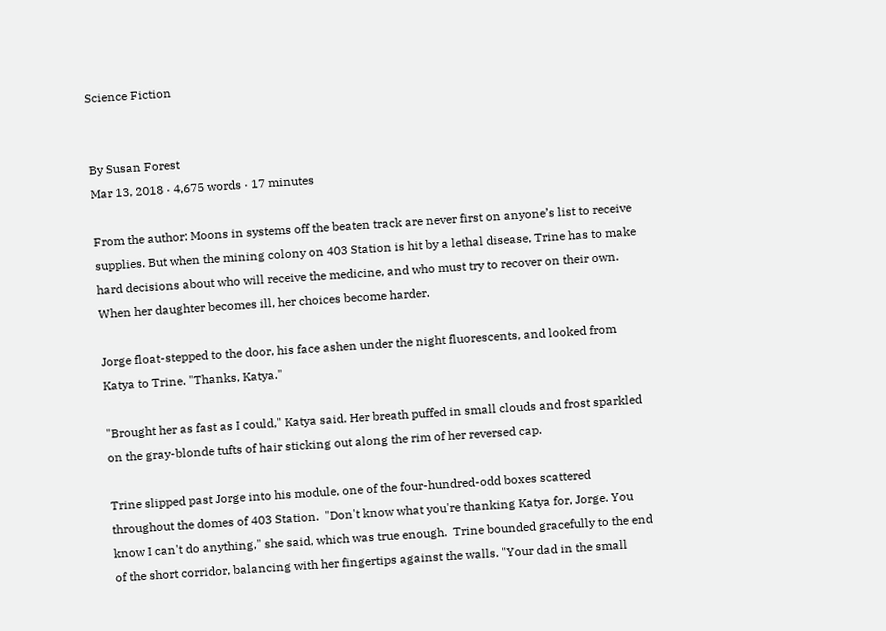Science Fiction


By Susan Forest
Mar 13, 2018 · 4,675 words · 17 minutes

From the author: Moons in systems off the beaten track are never first on anyone’s list to receive supplies. But when the mining colony on 403 Station is hit by a lethal disease, Trine has to make hard decisions about who will receive the medicine, and who must try to recover on their own. When her daughter becomes ill, her choices become harder.

Jorge float-stepped to the door, his face ashen under the night fluorescents, and looked from Katya to Trine. "Thanks, Katya."

"Brought her as fast as I could," Katya said. Her breath puffed in small clouds and frost sparkled on the gray-blonde tufts of hair sticking out along the rim of her reversed cap.

Trine slipped past Jorge into his module, one of the four-hundred-odd boxes scattered throughout the domes of 403 Station.  "Don't know what you're thanking Katya for, Jorge. You know I can't do anything," she said, which was true enough.  Trine bounded gracefully to the end of the short corridor, balancing with her fingertips against the walls. "Your dad in the small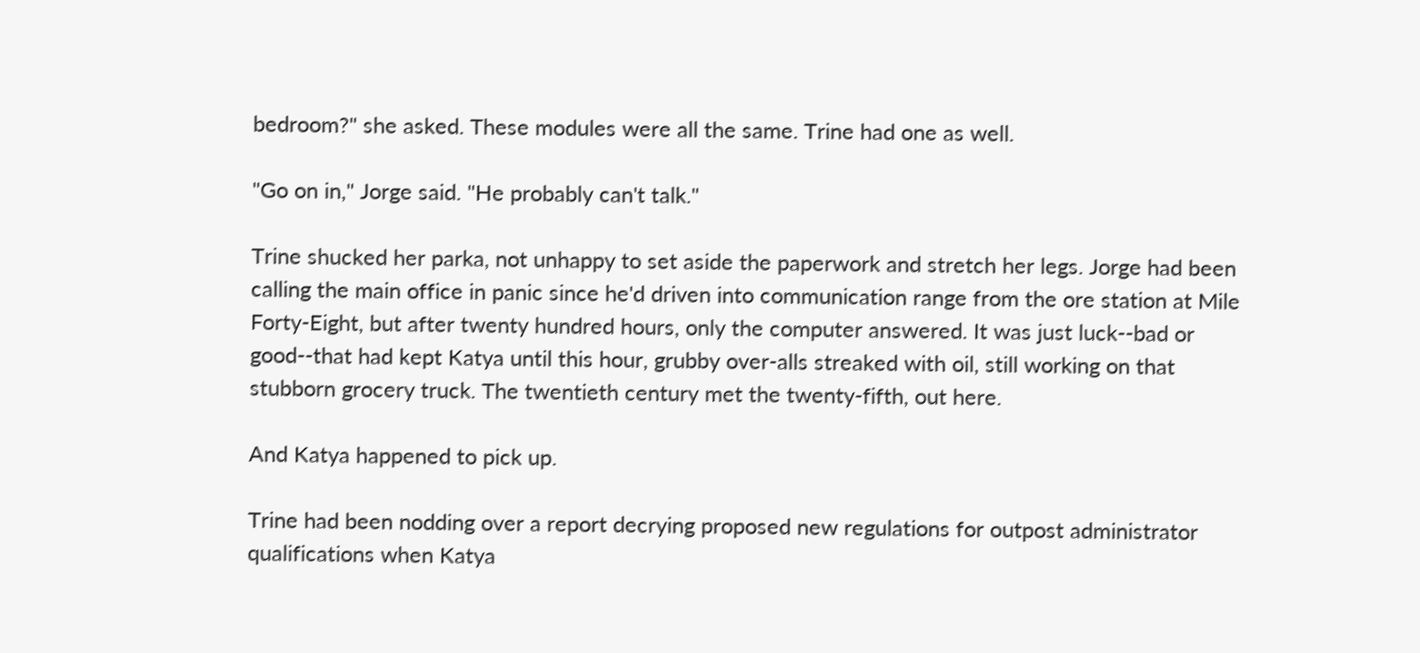bedroom?" she asked. These modules were all the same. Trine had one as well.

"Go on in," Jorge said. "He probably can't talk."

Trine shucked her parka, not unhappy to set aside the paperwork and stretch her legs. Jorge had been calling the main office in panic since he'd driven into communication range from the ore station at Mile Forty-Eight, but after twenty hundred hours, only the computer answered. It was just luck--bad or good--that had kept Katya until this hour, grubby over-alls streaked with oil, still working on that stubborn grocery truck. The twentieth century met the twenty-fifth, out here.

And Katya happened to pick up.

Trine had been nodding over a report decrying proposed new regulations for outpost administrator qualifications when Katya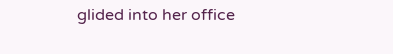glided into her office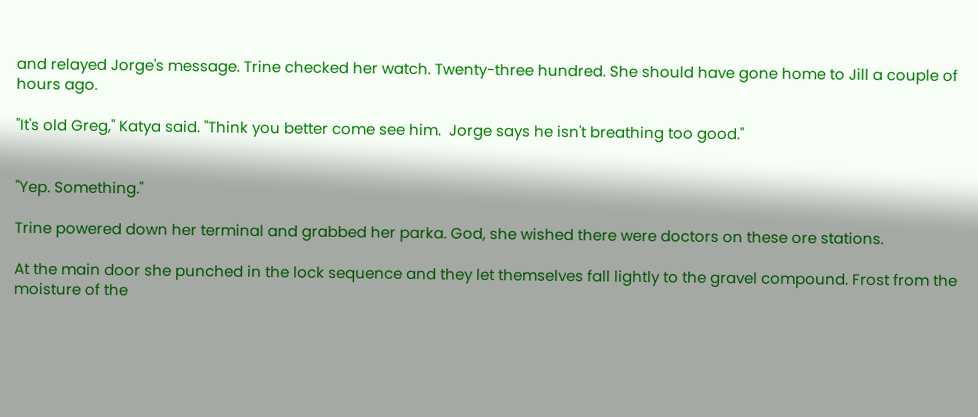and relayed Jorge's message. Trine checked her watch. Twenty-three hundred. She should have gone home to Jill a couple of hours ago.

"It's old Greg," Katya said. "Think you better come see him.  Jorge says he isn't breathing too good."


"Yep. Something."

Trine powered down her terminal and grabbed her parka. God, she wished there were doctors on these ore stations.

At the main door she punched in the lock sequence and they let themselves fall lightly to the gravel compound. Frost from the moisture of the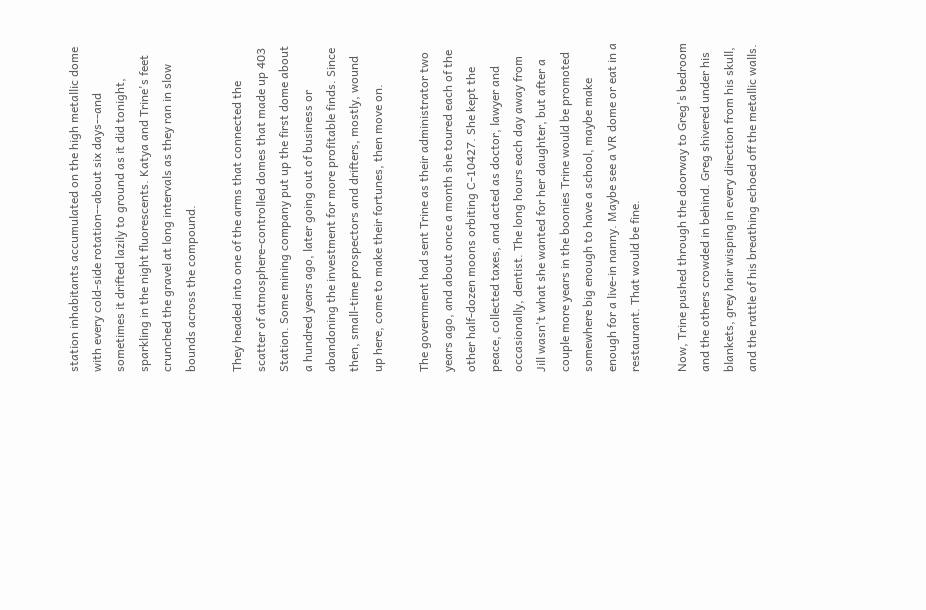station inhabitants accumulated on the high metallic dome with every cold-side rotation--about six days--and sometimes it drifted lazily to ground as it did tonight, sparkling in the night fluorescents. Katya and Trine's feet crunched the gravel at long intervals as they ran in slow bounds across the compound.

They headed into one of the arms that connected the scatter of atmosphere-controlled domes that made up 403 Station. Some mining company put up the first dome about a hundred years ago, later going out of business or abandoning the investment for more profitable finds. Since then, small-time prospectors and drifters, mostly, wound up here, come to make their fortunes, then move on.

The government had sent Trine as their administrator two years ago, and about once a month she toured each of the other half-dozen moons orbiting C-10427. She kept the peace, collected taxes, and acted as doctor, lawyer and occasionally, dentist. The long hours each day away from Jill wasn't what she wanted for her daughter, but after a couple more years in the boonies Trine would be promoted somewhere big enough to have a school, maybe make enough for a live-in nanny. Maybe see a VR dome or eat in a restaurant. That would be fine.

Now, Trine pushed through the doorway to Greg's bedroom and the others crowded in behind. Greg shivered under his blankets, grey hair wisping in every direction from his skull, and the rattle of his breathing echoed off the metallic walls.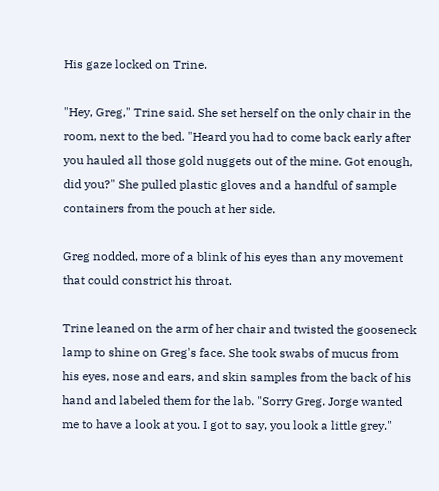His gaze locked on Trine.

"Hey, Greg," Trine said. She set herself on the only chair in the room, next to the bed. "Heard you had to come back early after you hauled all those gold nuggets out of the mine. Got enough, did you?" She pulled plastic gloves and a handful of sample containers from the pouch at her side.

Greg nodded, more of a blink of his eyes than any movement that could constrict his throat.

Trine leaned on the arm of her chair and twisted the gooseneck lamp to shine on Greg's face. She took swabs of mucus from his eyes, nose and ears, and skin samples from the back of his hand and labeled them for the lab. "Sorry Greg. Jorge wanted me to have a look at you. I got to say, you look a little grey."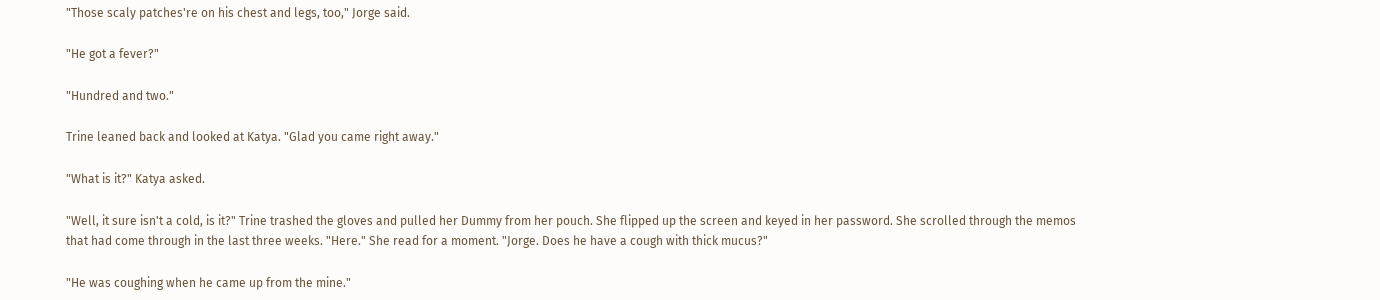"Those scaly patches're on his chest and legs, too," Jorge said.

"He got a fever?"

"Hundred and two."

Trine leaned back and looked at Katya. "Glad you came right away."

"What is it?" Katya asked.

"Well, it sure isn't a cold, is it?" Trine trashed the gloves and pulled her Dummy from her pouch. She flipped up the screen and keyed in her password. She scrolled through the memos that had come through in the last three weeks. "Here." She read for a moment. "Jorge. Does he have a cough with thick mucus?"

"He was coughing when he came up from the mine."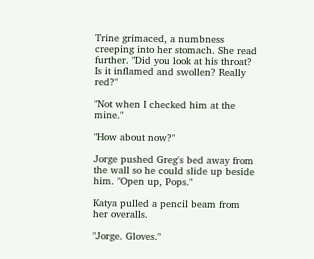Trine grimaced, a numbness creeping into her stomach. She read further. "Did you look at his throat? Is it inflamed and swollen? Really red?"

"Not when I checked him at the mine."

"How about now?"

Jorge pushed Greg's bed away from the wall so he could slide up beside him. "Open up, Pops."

Katya pulled a pencil beam from her overalls.

"Jorge. Gloves."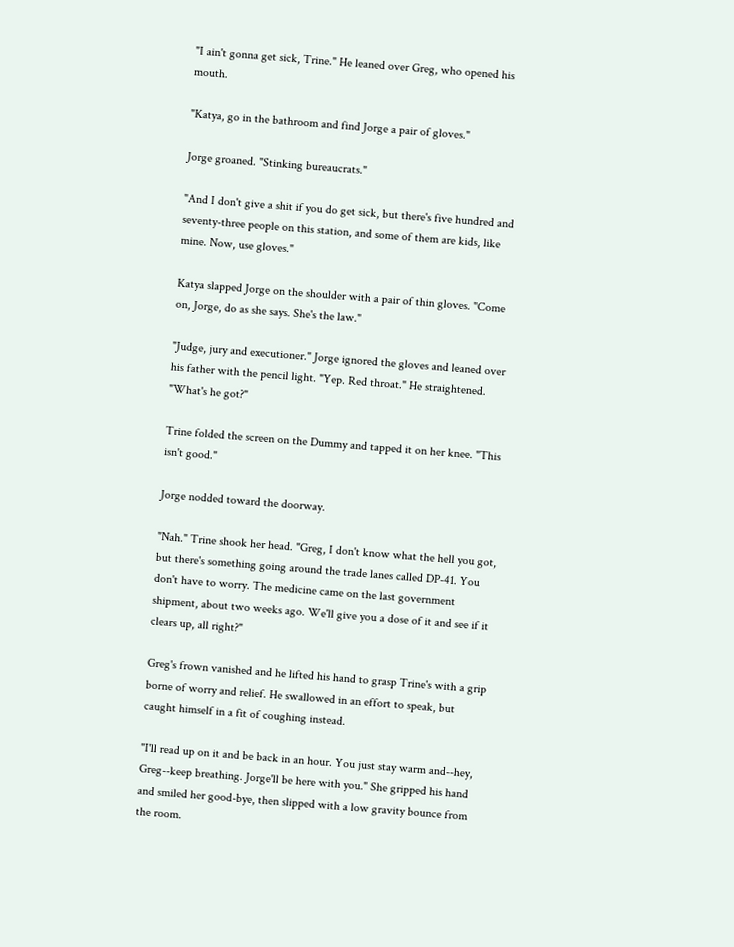"I ain't gonna get sick, Trine." He leaned over Greg, who opened his mouth.

"Katya, go in the bathroom and find Jorge a pair of gloves."

Jorge groaned. "Stinking bureaucrats."

"And I don't give a shit if you do get sick, but there's five hundred and seventy-three people on this station, and some of them are kids, like mine. Now, use gloves."

Katya slapped Jorge on the shoulder with a pair of thin gloves. "Come on, Jorge, do as she says. She's the law."

"Judge, jury and executioner." Jorge ignored the gloves and leaned over his father with the pencil light. "Yep. Red throat." He straightened. "What's he got?"

Trine folded the screen on the Dummy and tapped it on her knee. "This isn't good."

Jorge nodded toward the doorway.

"Nah." Trine shook her head. "Greg, I don't know what the hell you got, but there's something going around the trade lanes called DP-41. You don't have to worry. The medicine came on the last government shipment, about two weeks ago. We'll give you a dose of it and see if it clears up, all right?"

Greg's frown vanished and he lifted his hand to grasp Trine's with a grip borne of worry and relief. He swallowed in an effort to speak, but caught himself in a fit of coughing instead.

"I'll read up on it and be back in an hour. You just stay warm and--hey, Greg--keep breathing. Jorge'll be here with you." She gripped his hand and smiled her good-bye, then slipped with a low gravity bounce from the room.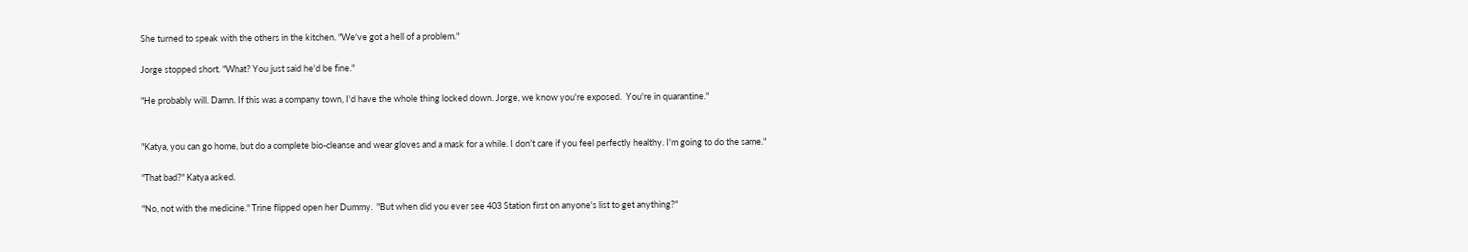She turned to speak with the others in the kitchen. "We've got a hell of a problem."

Jorge stopped short. "What? You just said he'd be fine."

"He probably will. Damn. If this was a company town, I'd have the whole thing locked down. Jorge, we know you're exposed.  You're in quarantine."


"Katya, you can go home, but do a complete bio-cleanse and wear gloves and a mask for a while. I don't care if you feel perfectly healthy. I'm going to do the same."

"That bad?" Katya asked.

"No, not with the medicine." Trine flipped open her Dummy.  "But when did you ever see 403 Station first on anyone's list to get anything?"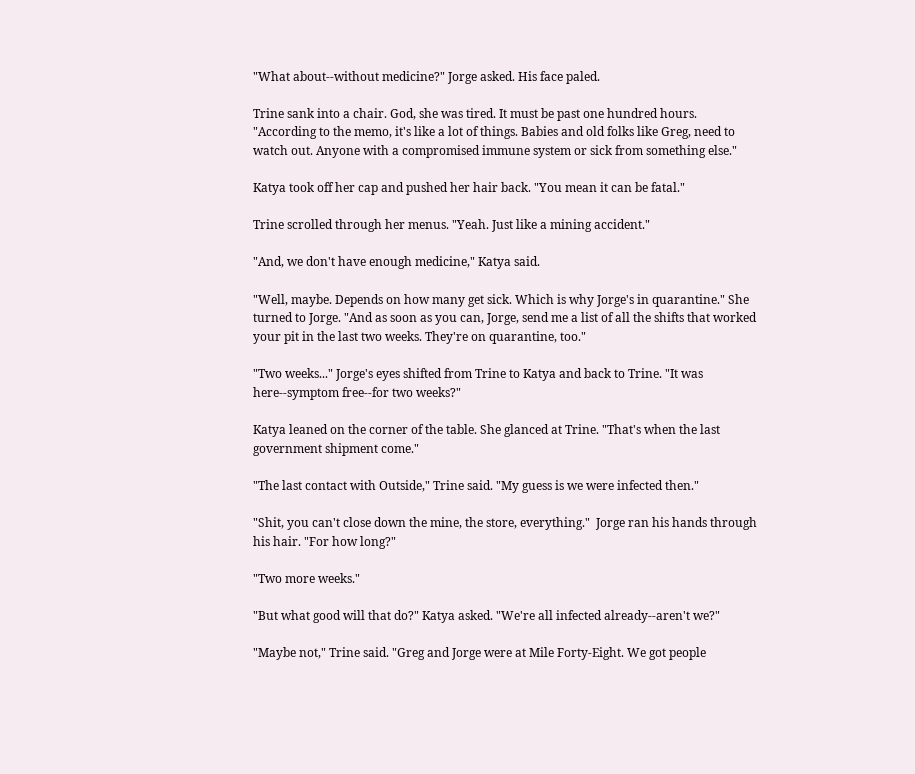"What about--without medicine?" Jorge asked. His face paled.

Trine sank into a chair. God, she was tired. It must be past one hundred hours. "According to the memo, it's like a lot of things. Babies and old folks like Greg, need to watch out. Anyone with a compromised immune system or sick from something else."

Katya took off her cap and pushed her hair back. "You mean it can be fatal."

Trine scrolled through her menus. "Yeah. Just like a mining accident."

"And, we don't have enough medicine," Katya said.

"Well, maybe. Depends on how many get sick. Which is why Jorge's in quarantine." She turned to Jorge. "And as soon as you can, Jorge, send me a list of all the shifts that worked your pit in the last two weeks. They're on quarantine, too."

"Two weeks..." Jorge's eyes shifted from Trine to Katya and back to Trine. "It was here--symptom free--for two weeks?"

Katya leaned on the corner of the table. She glanced at Trine. "That's when the last government shipment come."

"The last contact with Outside," Trine said. "My guess is we were infected then."

"Shit, you can't close down the mine, the store, everything."  Jorge ran his hands through his hair. "For how long?"

"Two more weeks."

"But what good will that do?" Katya asked. "We're all infected already--aren't we?"

"Maybe not," Trine said. "Greg and Jorge were at Mile Forty-Eight. We got people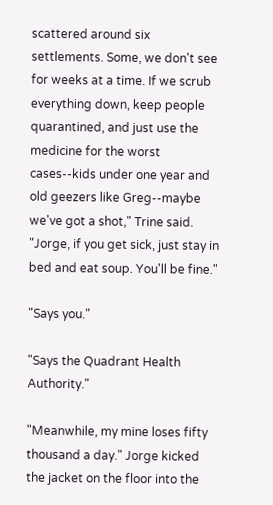scattered around six settlements. Some, we don't see for weeks at a time. If we scrub everything down, keep people quarantined, and just use the medicine for the worst  cases--kids under one year and old geezers like Greg--maybe we've got a shot," Trine said. "Jorge, if you get sick, just stay in bed and eat soup. You'll be fine."

"Says you."

"Says the Quadrant Health Authority."

"Meanwhile, my mine loses fifty thousand a day." Jorge kicked the jacket on the floor into the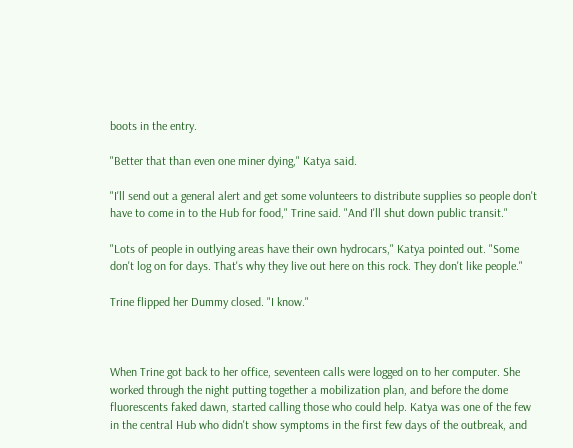boots in the entry.

"Better that than even one miner dying," Katya said.

"I'll send out a general alert and get some volunteers to distribute supplies so people don't have to come in to the Hub for food," Trine said. "And I'll shut down public transit."

"Lots of people in outlying areas have their own hydrocars," Katya pointed out. "Some don't log on for days. That's why they live out here on this rock. They don't like people."

Trine flipped her Dummy closed. "I know."



When Trine got back to her office, seventeen calls were logged on to her computer. She worked through the night putting together a mobilization plan, and before the dome fluorescents faked dawn, started calling those who could help. Katya was one of the few in the central Hub who didn't show symptoms in the first few days of the outbreak, and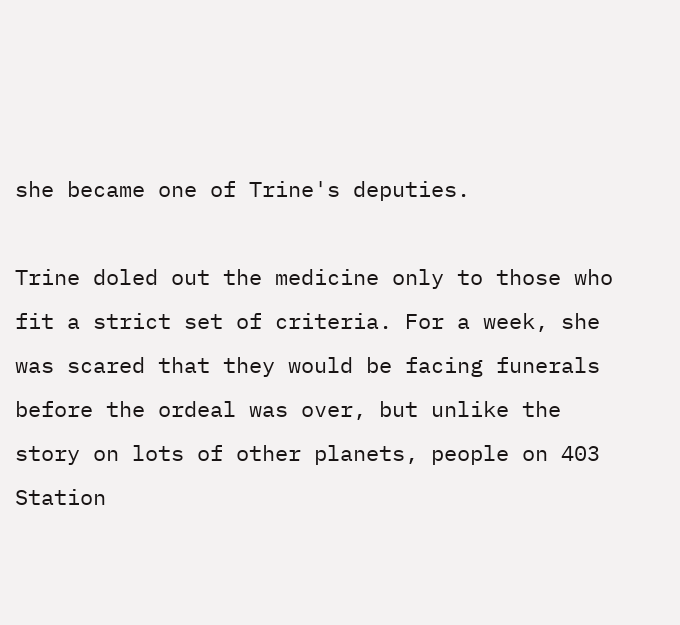she became one of Trine's deputies.

Trine doled out the medicine only to those who fit a strict set of criteria. For a week, she was scared that they would be facing funerals before the ordeal was over, but unlike the story on lots of other planets, people on 403 Station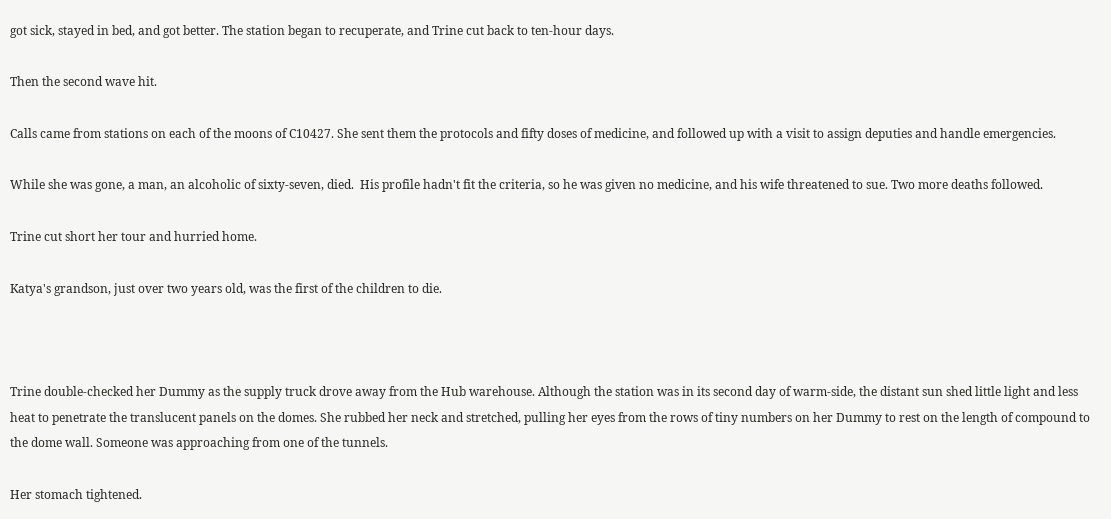got sick, stayed in bed, and got better. The station began to recuperate, and Trine cut back to ten-hour days.

Then the second wave hit.

Calls came from stations on each of the moons of C10427. She sent them the protocols and fifty doses of medicine, and followed up with a visit to assign deputies and handle emergencies.

While she was gone, a man, an alcoholic of sixty-seven, died.  His profile hadn't fit the criteria, so he was given no medicine, and his wife threatened to sue. Two more deaths followed.

Trine cut short her tour and hurried home.

Katya's grandson, just over two years old, was the first of the children to die.



Trine double-checked her Dummy as the supply truck drove away from the Hub warehouse. Although the station was in its second day of warm-side, the distant sun shed little light and less heat to penetrate the translucent panels on the domes. She rubbed her neck and stretched, pulling her eyes from the rows of tiny numbers on her Dummy to rest on the length of compound to the dome wall. Someone was approaching from one of the tunnels.

Her stomach tightened.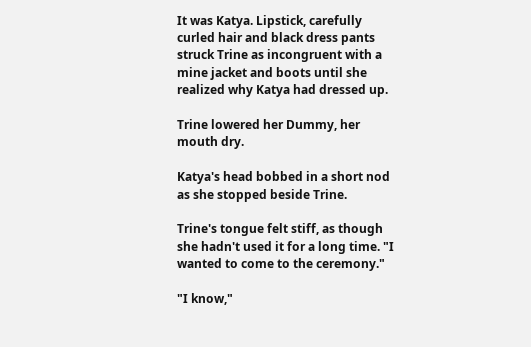It was Katya. Lipstick, carefully curled hair and black dress pants struck Trine as incongruent with a mine jacket and boots until she realized why Katya had dressed up.

Trine lowered her Dummy, her mouth dry.

Katya's head bobbed in a short nod as she stopped beside Trine.

Trine's tongue felt stiff, as though she hadn't used it for a long time. "I wanted to come to the ceremony."

"I know,"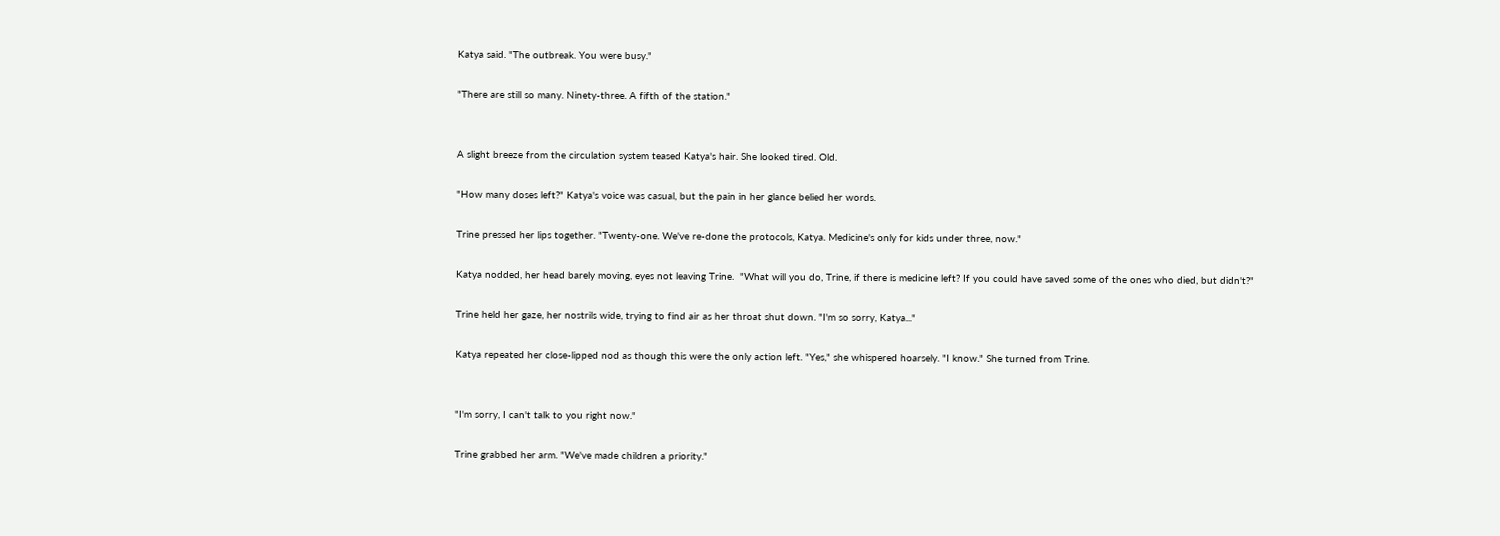Katya said. "The outbreak. You were busy."

"There are still so many. Ninety-three. A fifth of the station."


A slight breeze from the circulation system teased Katya's hair. She looked tired. Old.

"How many doses left?" Katya's voice was casual, but the pain in her glance belied her words.

Trine pressed her lips together. "Twenty-one. We've re-done the protocols, Katya. Medicine's only for kids under three, now."

Katya nodded, her head barely moving, eyes not leaving Trine.  "What will you do, Trine, if there is medicine left? If you could have saved some of the ones who died, but didn't?"

Trine held her gaze, her nostrils wide, trying to find air as her throat shut down. "I'm so sorry, Katya..."

Katya repeated her close-lipped nod as though this were the only action left. "Yes," she whispered hoarsely. "I know." She turned from Trine.


"I'm sorry, I can't talk to you right now."

Trine grabbed her arm. "We've made children a priority."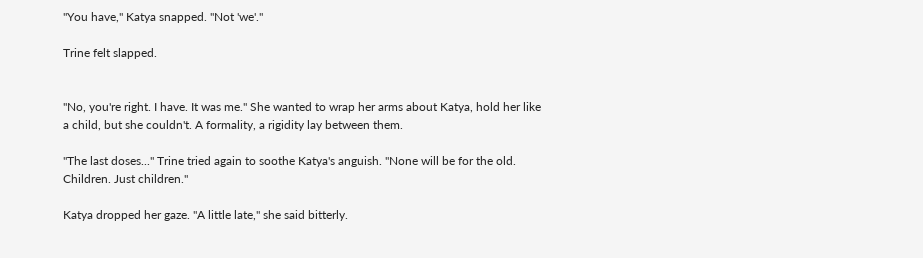"You have," Katya snapped. "Not 'we'."

Trine felt slapped.


"No, you're right. I have. It was me." She wanted to wrap her arms about Katya, hold her like a child, but she couldn't. A formality, a rigidity lay between them.

"The last doses..." Trine tried again to soothe Katya's anguish. "None will be for the old. Children. Just children."

Katya dropped her gaze. "A little late," she said bitterly.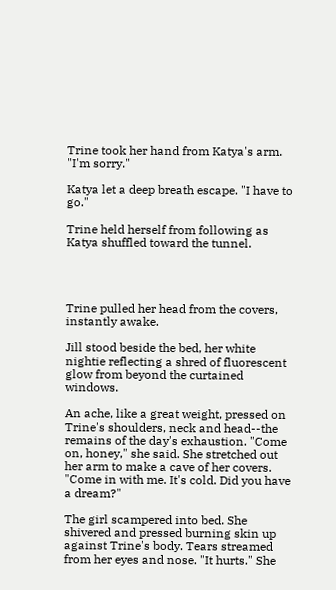Trine took her hand from Katya's arm. "I'm sorry."

Katya let a deep breath escape. "I have to go."

Trine held herself from following as Katya shuffled toward the tunnel.




Trine pulled her head from the covers, instantly awake.

Jill stood beside the bed, her white nightie reflecting a shred of fluorescent glow from beyond the curtained windows.

An ache, like a great weight, pressed on Trine's shoulders, neck and head--the remains of the day's exhaustion. "Come on, honey," she said. She stretched out her arm to make a cave of her covers. "Come in with me. It's cold. Did you have a dream?"

The girl scampered into bed. She shivered and pressed burning skin up against Trine's body. Tears streamed from her eyes and nose. "It hurts." She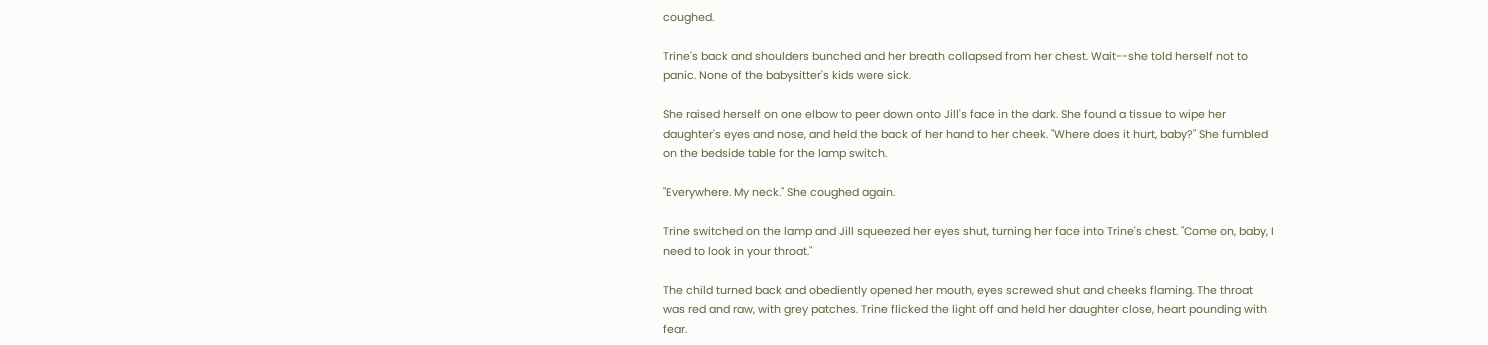coughed.

Trine's back and shoulders bunched and her breath collapsed from her chest. Wait--she told herself not to panic. None of the babysitter's kids were sick.

She raised herself on one elbow to peer down onto Jill's face in the dark. She found a tissue to wipe her daughter's eyes and nose, and held the back of her hand to her cheek. "Where does it hurt, baby?" She fumbled on the bedside table for the lamp switch.

"Everywhere. My neck." She coughed again.

Trine switched on the lamp and Jill squeezed her eyes shut, turning her face into Trine's chest. "Come on, baby, I need to look in your throat."

The child turned back and obediently opened her mouth, eyes screwed shut and cheeks flaming. The throat was red and raw, with grey patches. Trine flicked the light off and held her daughter close, heart pounding with fear.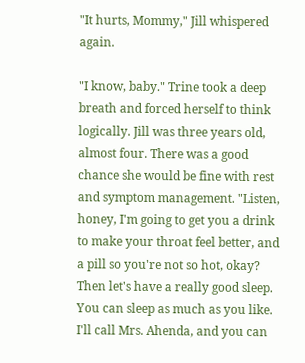"It hurts, Mommy," Jill whispered again.

"I know, baby." Trine took a deep breath and forced herself to think logically. Jill was three years old, almost four. There was a good chance she would be fine with rest and symptom management. "Listen, honey, I'm going to get you a drink to make your throat feel better, and a pill so you're not so hot, okay?  Then let's have a really good sleep. You can sleep as much as you like. I'll call Mrs. Ahenda, and you can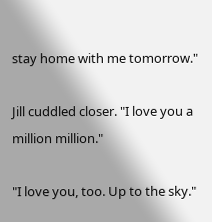stay home with me tomorrow."

Jill cuddled closer. "I love you a million million."

"I love you, too. Up to the sky."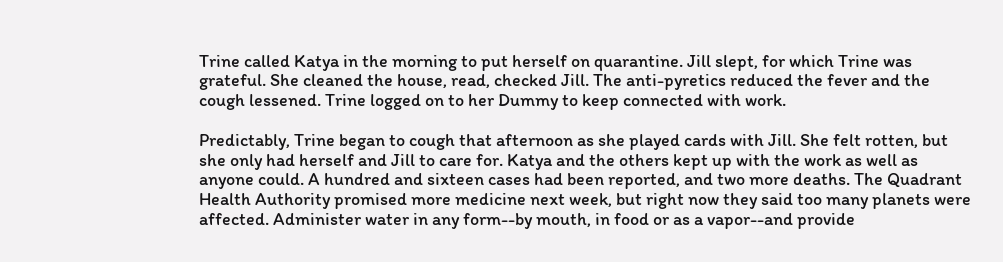Trine called Katya in the morning to put herself on quarantine. Jill slept, for which Trine was grateful. She cleaned the house, read, checked Jill. The anti-pyretics reduced the fever and the cough lessened. Trine logged on to her Dummy to keep connected with work.

Predictably, Trine began to cough that afternoon as she played cards with Jill. She felt rotten, but she only had herself and Jill to care for. Katya and the others kept up with the work as well as anyone could. A hundred and sixteen cases had been reported, and two more deaths. The Quadrant Health Authority promised more medicine next week, but right now they said too many planets were affected. Administer water in any form--by mouth, in food or as a vapor--and provide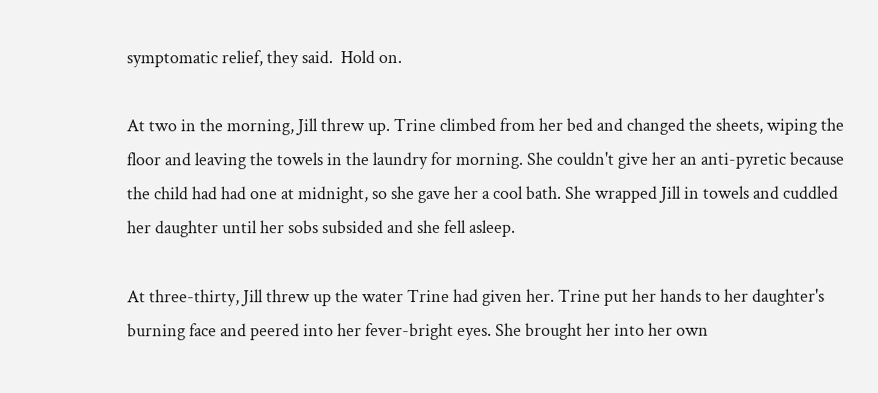symptomatic relief, they said.  Hold on.

At two in the morning, Jill threw up. Trine climbed from her bed and changed the sheets, wiping the floor and leaving the towels in the laundry for morning. She couldn't give her an anti-pyretic because the child had had one at midnight, so she gave her a cool bath. She wrapped Jill in towels and cuddled her daughter until her sobs subsided and she fell asleep.

At three-thirty, Jill threw up the water Trine had given her. Trine put her hands to her daughter's burning face and peered into her fever-bright eyes. She brought her into her own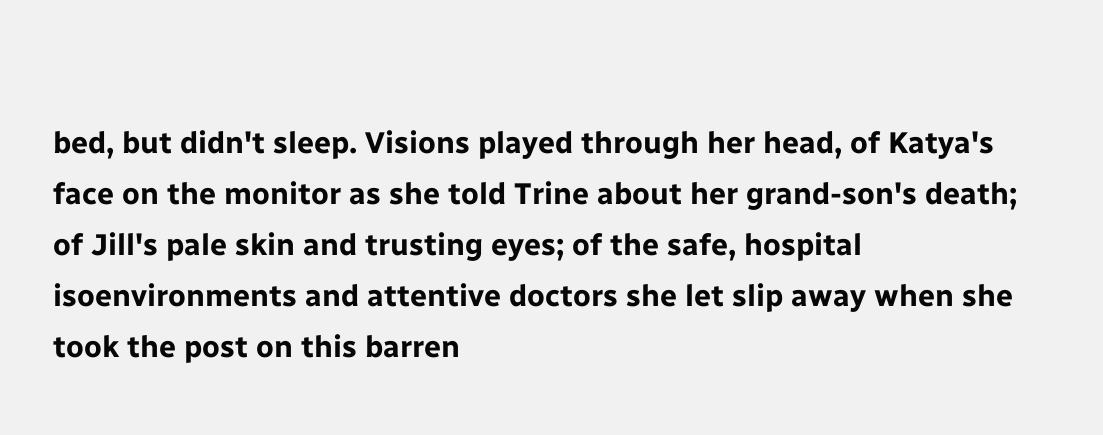bed, but didn't sleep. Visions played through her head, of Katya's face on the monitor as she told Trine about her grand-son's death; of Jill's pale skin and trusting eyes; of the safe, hospital isoenvironments and attentive doctors she let slip away when she took the post on this barren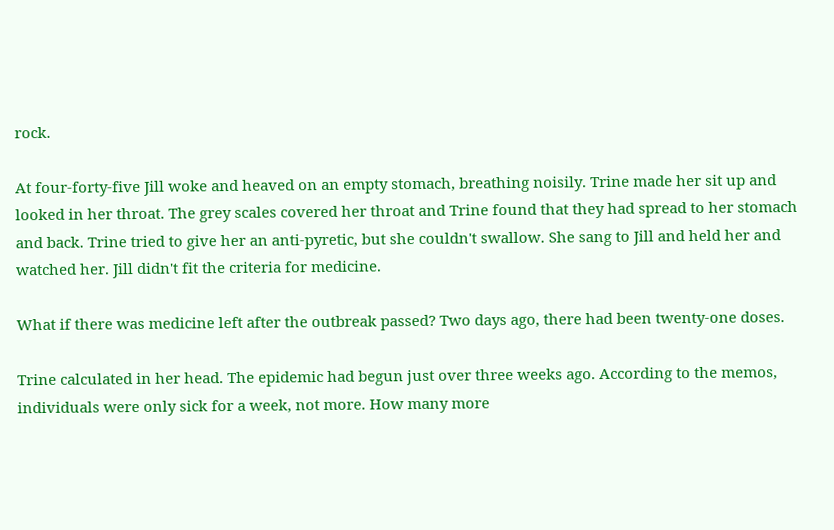rock.

At four-forty-five Jill woke and heaved on an empty stomach, breathing noisily. Trine made her sit up and looked in her throat. The grey scales covered her throat and Trine found that they had spread to her stomach and back. Trine tried to give her an anti-pyretic, but she couldn't swallow. She sang to Jill and held her and watched her. Jill didn't fit the criteria for medicine.

What if there was medicine left after the outbreak passed? Two days ago, there had been twenty-one doses.

Trine calculated in her head. The epidemic had begun just over three weeks ago. According to the memos, individuals were only sick for a week, not more. How many more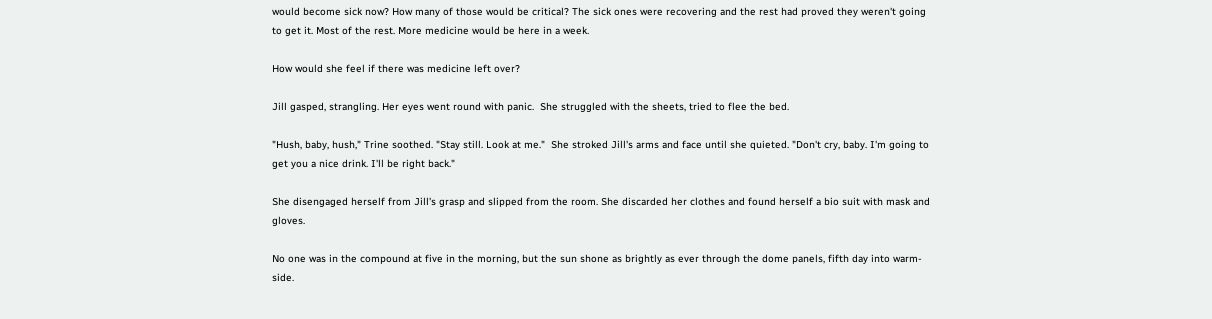would become sick now? How many of those would be critical? The sick ones were recovering and the rest had proved they weren't going to get it. Most of the rest. More medicine would be here in a week.

How would she feel if there was medicine left over?

Jill gasped, strangling. Her eyes went round with panic.  She struggled with the sheets, tried to flee the bed.

"Hush, baby, hush," Trine soothed. "Stay still. Look at me."  She stroked Jill's arms and face until she quieted. "Don't cry, baby. I'm going to get you a nice drink. I'll be right back."

She disengaged herself from Jill's grasp and slipped from the room. She discarded her clothes and found herself a bio suit with mask and gloves.

No one was in the compound at five in the morning, but the sun shone as brightly as ever through the dome panels, fifth day into warm-side.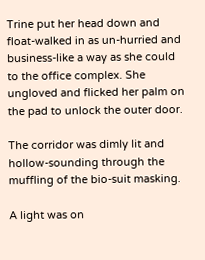Trine put her head down and float-walked in as un-hurried and business-like a way as she could to the office complex. She ungloved and flicked her palm on the pad to unlock the outer door.

The corridor was dimly lit and hollow-sounding through the muffling of the bio-suit masking.

A light was on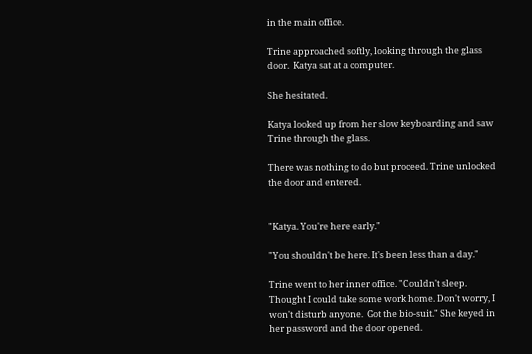in the main office.

Trine approached softly, looking through the glass door.  Katya sat at a computer.

She hesitated.

Katya looked up from her slow keyboarding and saw Trine through the glass.

There was nothing to do but proceed. Trine unlocked the door and entered.


"Katya. You're here early."

"You shouldn't be here. It's been less than a day."

Trine went to her inner office. "Couldn't sleep. Thought I could take some work home. Don't worry, I won't disturb anyone.  Got the bio-suit." She keyed in her password and the door opened.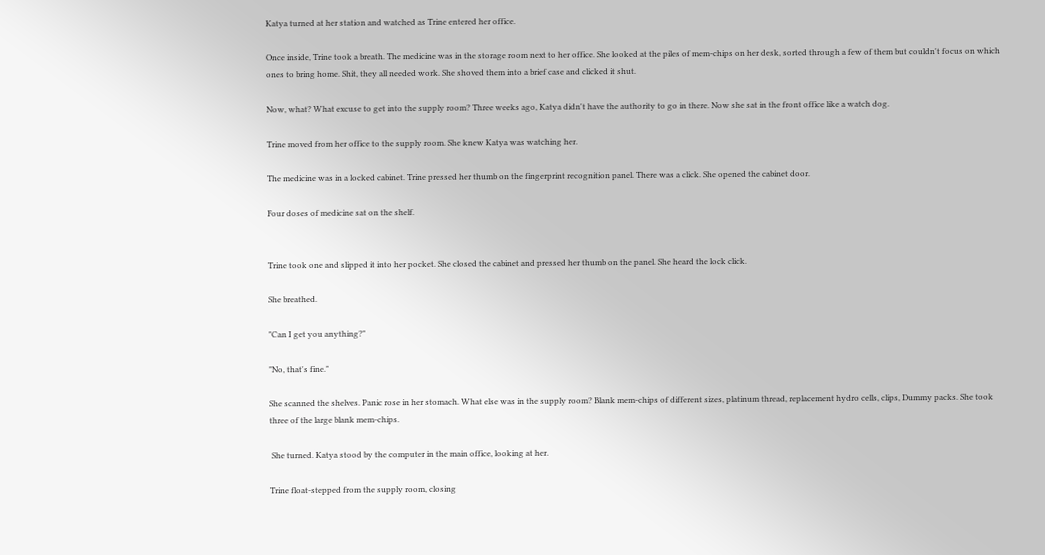Katya turned at her station and watched as Trine entered her office.

Once inside, Trine took a breath. The medicine was in the storage room next to her office. She looked at the piles of mem-chips on her desk, sorted through a few of them but couldn't focus on which ones to bring home. Shit, they all needed work. She shoved them into a brief case and clicked it shut.

Now, what? What excuse to get into the supply room? Three weeks ago, Katya didn't have the authority to go in there. Now she sat in the front office like a watch dog.

Trine moved from her office to the supply room. She knew Katya was watching her.

The medicine was in a locked cabinet. Trine pressed her thumb on the fingerprint recognition panel. There was a click. She opened the cabinet door.

Four doses of medicine sat on the shelf.


Trine took one and slipped it into her pocket. She closed the cabinet and pressed her thumb on the panel. She heard the lock click.

She breathed.

"Can I get you anything?"

"No, that's fine."

She scanned the shelves. Panic rose in her stomach. What else was in the supply room? Blank mem-chips of different sizes, platinum thread, replacement hydro cells, clips, Dummy packs. She took three of the large blank mem-chips.

 She turned. Katya stood by the computer in the main office, looking at her.

Trine float-stepped from the supply room, closing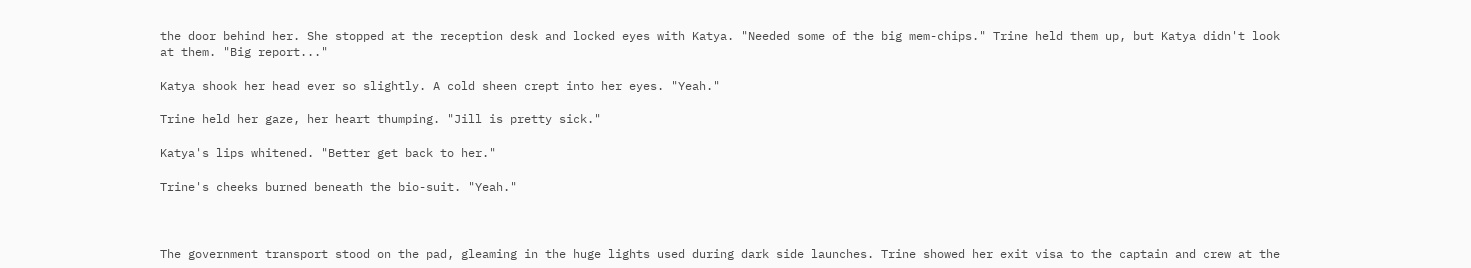the door behind her. She stopped at the reception desk and locked eyes with Katya. "Needed some of the big mem-chips." Trine held them up, but Katya didn't look at them. "Big report..."

Katya shook her head ever so slightly. A cold sheen crept into her eyes. "Yeah."

Trine held her gaze, her heart thumping. "Jill is pretty sick."

Katya's lips whitened. "Better get back to her."

Trine's cheeks burned beneath the bio-suit. "Yeah."



The government transport stood on the pad, gleaming in the huge lights used during dark side launches. Trine showed her exit visa to the captain and crew at the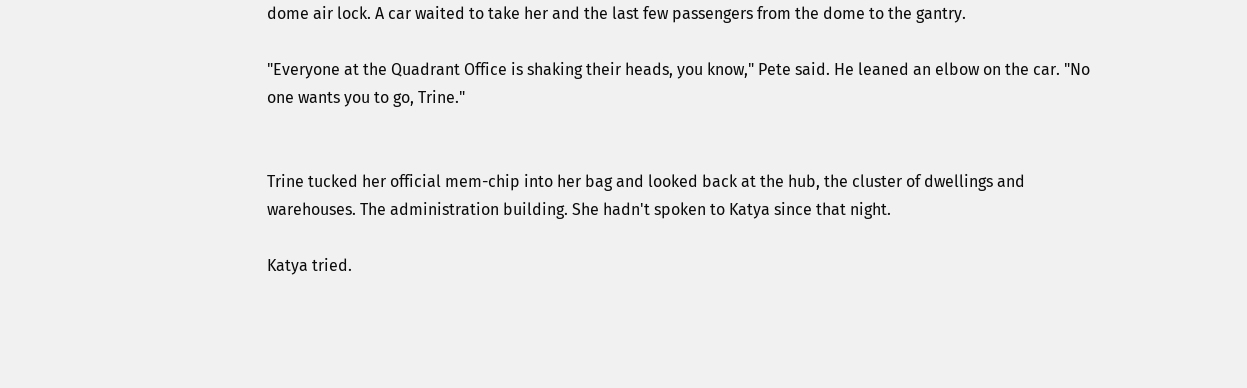dome air lock. A car waited to take her and the last few passengers from the dome to the gantry.

"Everyone at the Quadrant Office is shaking their heads, you know," Pete said. He leaned an elbow on the car. "No one wants you to go, Trine."


Trine tucked her official mem-chip into her bag and looked back at the hub, the cluster of dwellings and warehouses. The administration building. She hadn't spoken to Katya since that night.

Katya tried.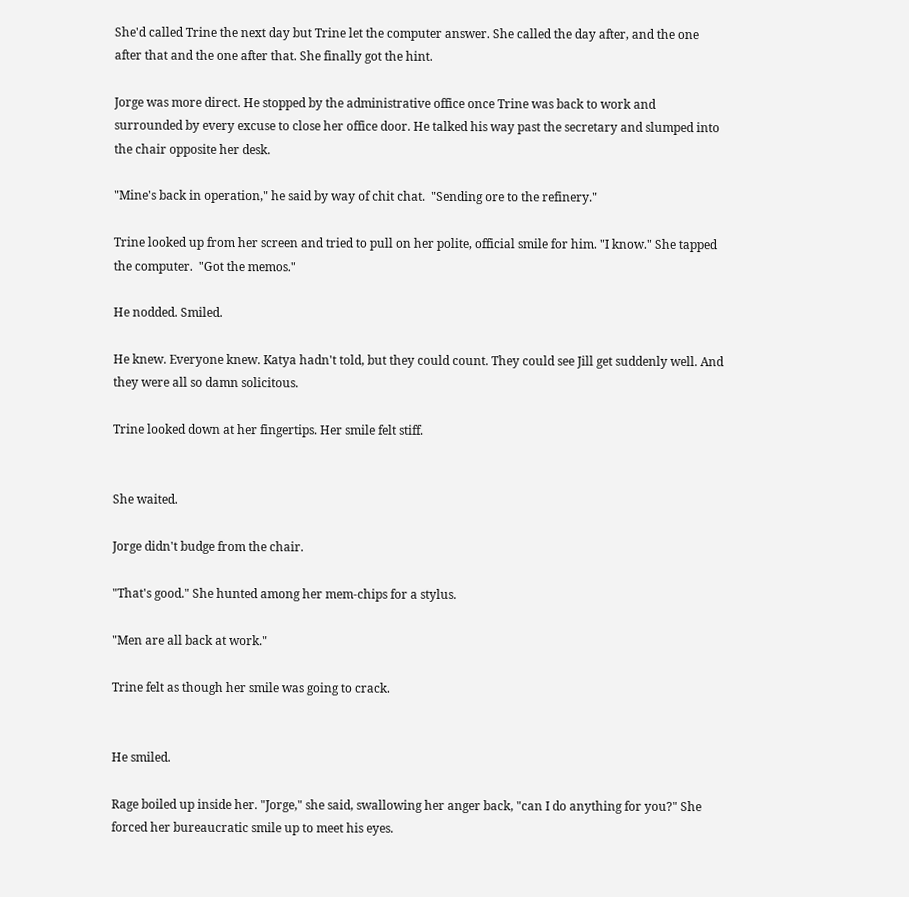She'd called Trine the next day but Trine let the computer answer. She called the day after, and the one after that and the one after that. She finally got the hint.

Jorge was more direct. He stopped by the administrative office once Trine was back to work and surrounded by every excuse to close her office door. He talked his way past the secretary and slumped into the chair opposite her desk.

"Mine's back in operation," he said by way of chit chat.  "Sending ore to the refinery."

Trine looked up from her screen and tried to pull on her polite, official smile for him. "I know." She tapped the computer.  "Got the memos."

He nodded. Smiled.

He knew. Everyone knew. Katya hadn't told, but they could count. They could see Jill get suddenly well. And they were all so damn solicitous.

Trine looked down at her fingertips. Her smile felt stiff.


She waited.

Jorge didn't budge from the chair.

"That's good." She hunted among her mem-chips for a stylus.

"Men are all back at work."

Trine felt as though her smile was going to crack.


He smiled.

Rage boiled up inside her. "Jorge," she said, swallowing her anger back, "can I do anything for you?" She forced her bureaucratic smile up to meet his eyes.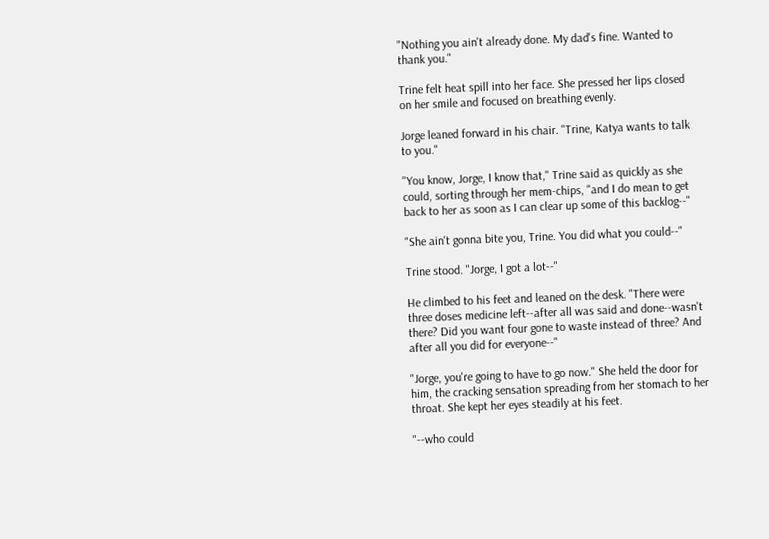"Nothing you ain't already done. My dad's fine. Wanted to thank you."

Trine felt heat spill into her face. She pressed her lips closed on her smile and focused on breathing evenly.

Jorge leaned forward in his chair. "Trine, Katya wants to talk to you."

"You know, Jorge, I know that," Trine said as quickly as she could, sorting through her mem-chips, "and I do mean to get back to her as soon as I can clear up some of this backlog--"

"She ain't gonna bite you, Trine. You did what you could--"

Trine stood. "Jorge, I got a lot--"

He climbed to his feet and leaned on the desk. "There were three doses medicine left--after all was said and done--wasn't there? Did you want four gone to waste instead of three? And after all you did for everyone--"

"Jorge, you're going to have to go now." She held the door for him, the cracking sensation spreading from her stomach to her throat. She kept her eyes steadily at his feet.

"--who could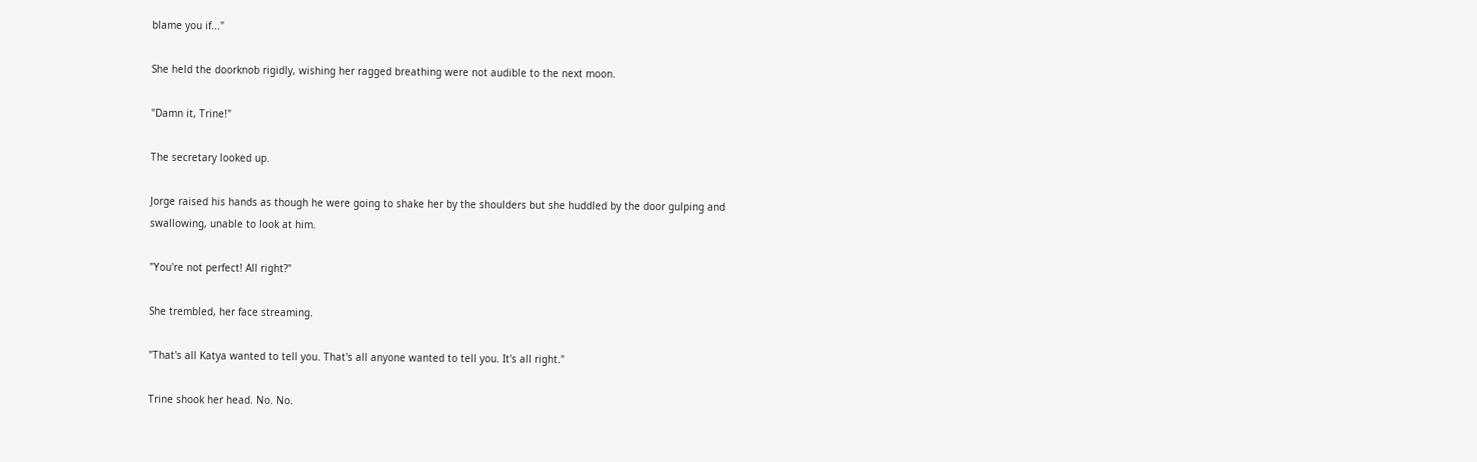blame you if..."

She held the doorknob rigidly, wishing her ragged breathing were not audible to the next moon.

"Damn it, Trine!"

The secretary looked up.

Jorge raised his hands as though he were going to shake her by the shoulders but she huddled by the door gulping and swallowing, unable to look at him.

"You're not perfect! All right?"

She trembled, her face streaming.

"That's all Katya wanted to tell you. That's all anyone wanted to tell you. It's all right."

Trine shook her head. No. No.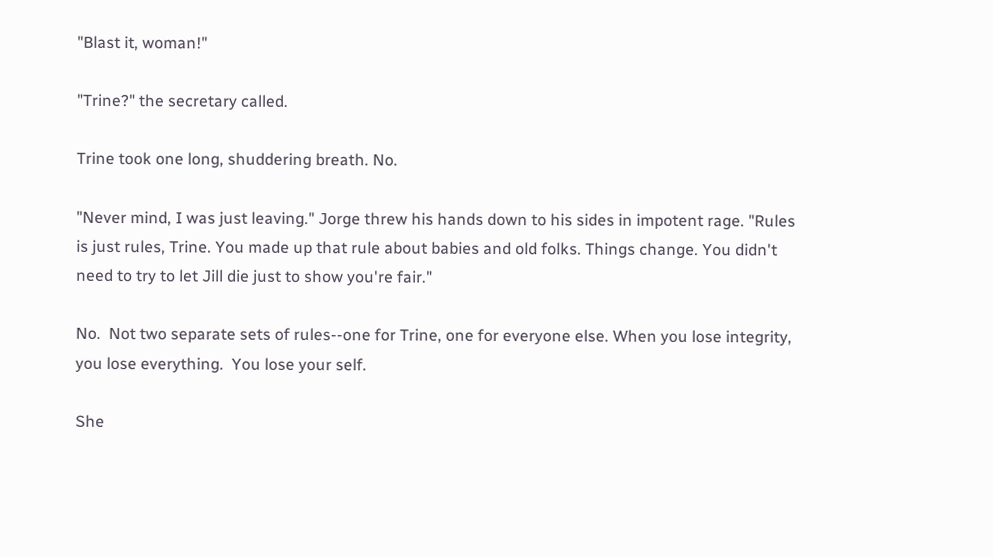"Blast it, woman!"

"Trine?" the secretary called.

Trine took one long, shuddering breath. No.

"Never mind, I was just leaving." Jorge threw his hands down to his sides in impotent rage. "Rules is just rules, Trine. You made up that rule about babies and old folks. Things change. You didn't need to try to let Jill die just to show you're fair."

No.  Not two separate sets of rules--one for Trine, one for everyone else. When you lose integrity, you lose everything.  You lose your self.

She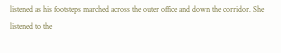listened as his footsteps marched across the outer office and down the corridor. She listened to the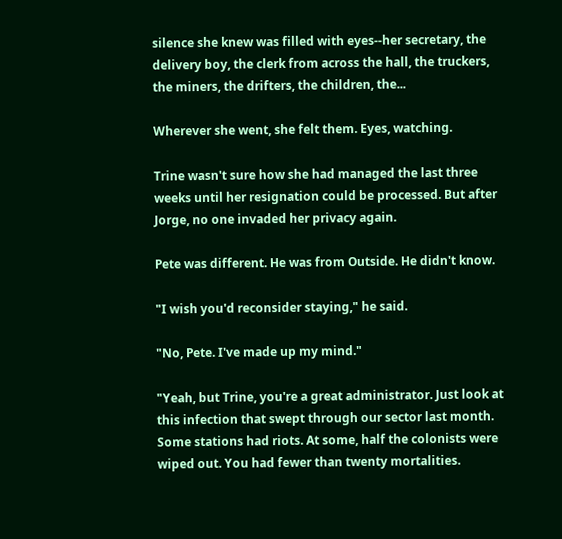silence she knew was filled with eyes--her secretary, the delivery boy, the clerk from across the hall, the truckers, the miners, the drifters, the children, the...

Wherever she went, she felt them. Eyes, watching.

Trine wasn't sure how she had managed the last three weeks until her resignation could be processed. But after Jorge, no one invaded her privacy again.

Pete was different. He was from Outside. He didn't know.

"I wish you'd reconsider staying," he said.

"No, Pete. I've made up my mind."

"Yeah, but Trine, you're a great administrator. Just look at this infection that swept through our sector last month. Some stations had riots. At some, half the colonists were wiped out. You had fewer than twenty mortalities.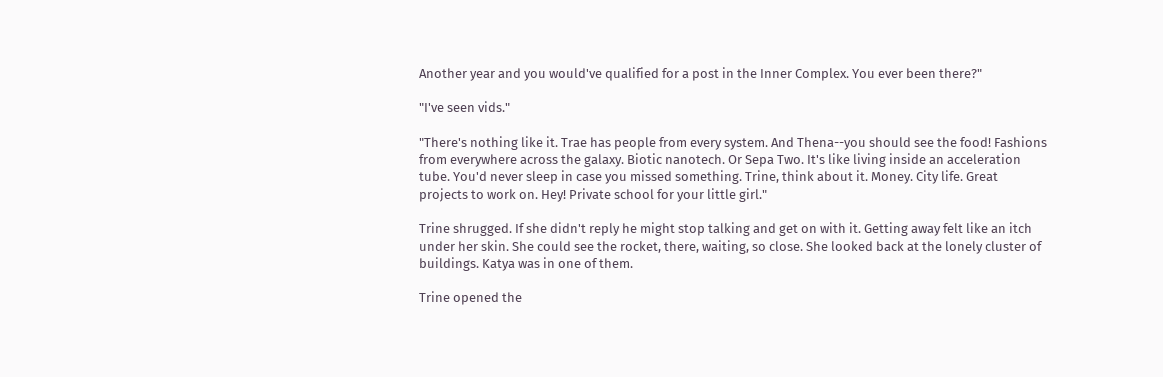Another year and you would've qualified for a post in the Inner Complex. You ever been there?"

"I've seen vids."

"There's nothing like it. Trae has people from every system. And Thena--you should see the food! Fashions from everywhere across the galaxy. Biotic nanotech. Or Sepa Two. It's like living inside an acceleration tube. You'd never sleep in case you missed something. Trine, think about it. Money. City life. Great projects to work on. Hey! Private school for your little girl."

Trine shrugged. If she didn't reply he might stop talking and get on with it. Getting away felt like an itch under her skin. She could see the rocket, there, waiting, so close. She looked back at the lonely cluster of buildings. Katya was in one of them.

Trine opened the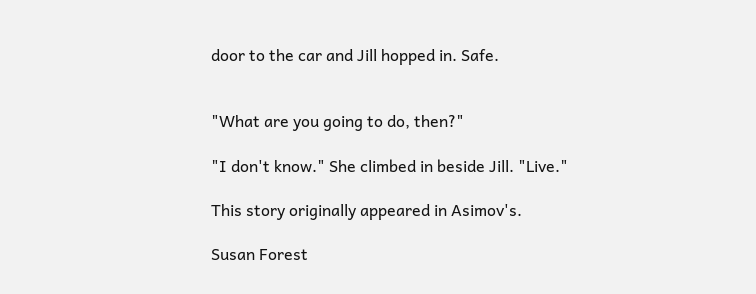door to the car and Jill hopped in. Safe.


"What are you going to do, then?"

"I don't know." She climbed in beside Jill. "Live."

This story originally appeared in Asimov's.

Susan Forest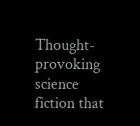Thought-provoking science fiction that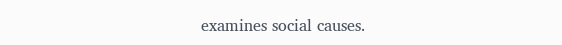examines social causes.